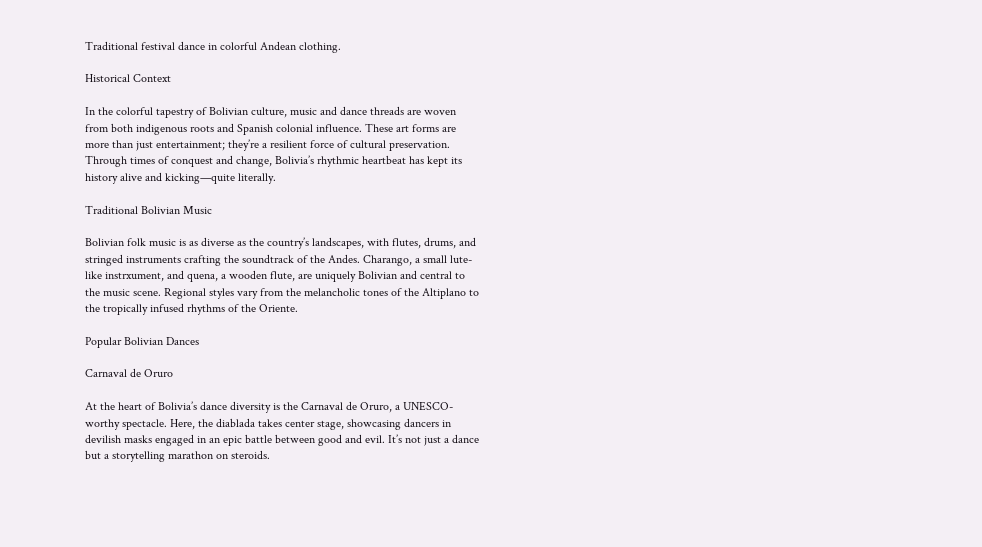Traditional festival dance in colorful Andean clothing.

Historical Context

In the colorful tapestry of Bolivian culture, music and dance threads are woven from both indigenous roots and Spanish colonial influence. These art forms are more than just entertainment; they’re a resilient force of cultural preservation. Through times of conquest and change, Bolivia’s rhythmic heartbeat has kept its history alive and kicking—quite literally.

Traditional Bolivian Music

Bolivian folk music is as diverse as the country’s landscapes, with flutes, drums, and stringed instruments crafting the soundtrack of the Andes. Charango, a small lute-like instrxument, and quena, a wooden flute, are uniquely Bolivian and central to the music scene. Regional styles vary from the melancholic tones of the Altiplano to the tropically infused rhythms of the Oriente.

Popular Bolivian Dances

Carnaval de Oruro

At the heart of Bolivia’s dance diversity is the Carnaval de Oruro, a UNESCO-worthy spectacle. Here, the diablada takes center stage, showcasing dancers in devilish masks engaged in an epic battle between good and evil. It’s not just a dance but a storytelling marathon on steroids.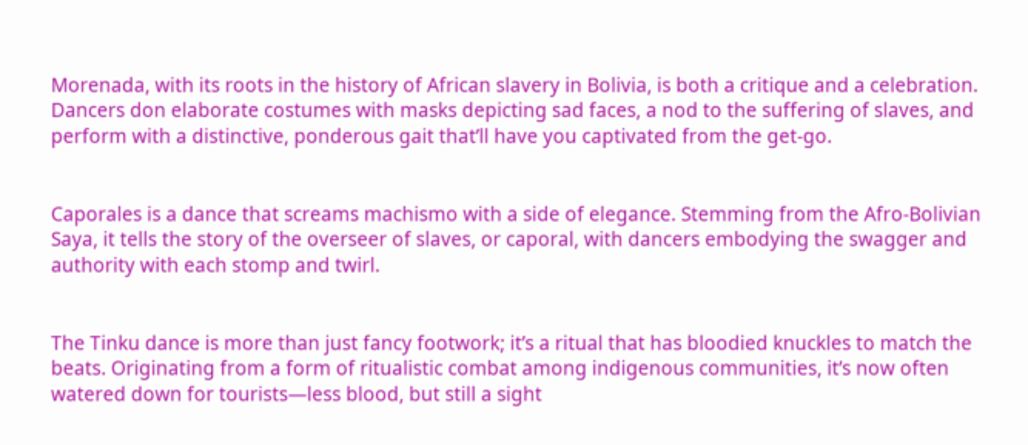Morenada, with its roots in the history of African slavery in Bolivia, is both a critique and a celebration. Dancers don elaborate costumes with masks depicting sad faces, a nod to the suffering of slaves, and perform with a distinctive, ponderous gait that’ll have you captivated from the get-go.


Caporales is a dance that screams machismo with a side of elegance. Stemming from the Afro-Bolivian Saya, it tells the story of the overseer of slaves, or caporal, with dancers embodying the swagger and authority with each stomp and twirl.


The Tinku dance is more than just fancy footwork; it’s a ritual that has bloodied knuckles to match the beats. Originating from a form of ritualistic combat among indigenous communities, it’s now often watered down for tourists—less blood, but still a sight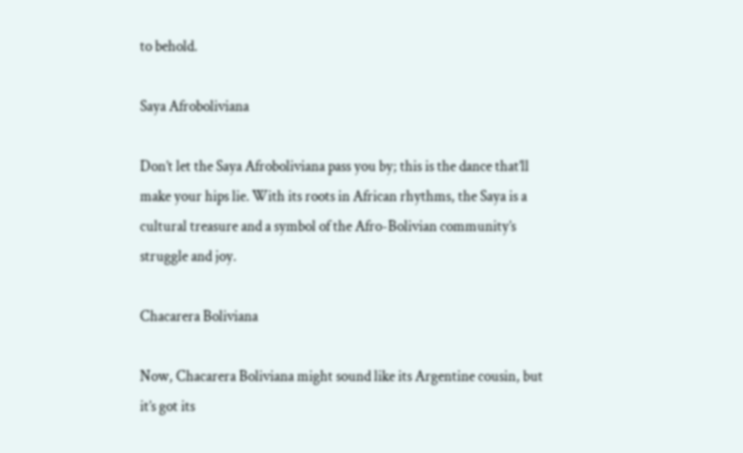to behold.

Saya Afroboliviana

Don’t let the Saya Afroboliviana pass you by; this is the dance that’ll make your hips lie. With its roots in African rhythms, the Saya is a cultural treasure and a symbol of the Afro-Bolivian community’s struggle and joy.

Chacarera Boliviana

Now, Chacarera Boliviana might sound like its Argentine cousin, but it’s got its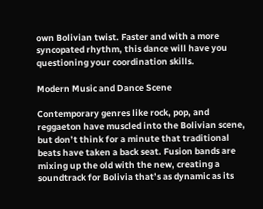own Bolivian twist. Faster and with a more syncopated rhythm, this dance will have you questioning your coordination skills.

Modern Music and Dance Scene

Contemporary genres like rock, pop, and reggaeton have muscled into the Bolivian scene, but don’t think for a minute that traditional beats have taken a back seat. Fusion bands are mixing up the old with the new, creating a soundtrack for Bolivia that’s as dynamic as its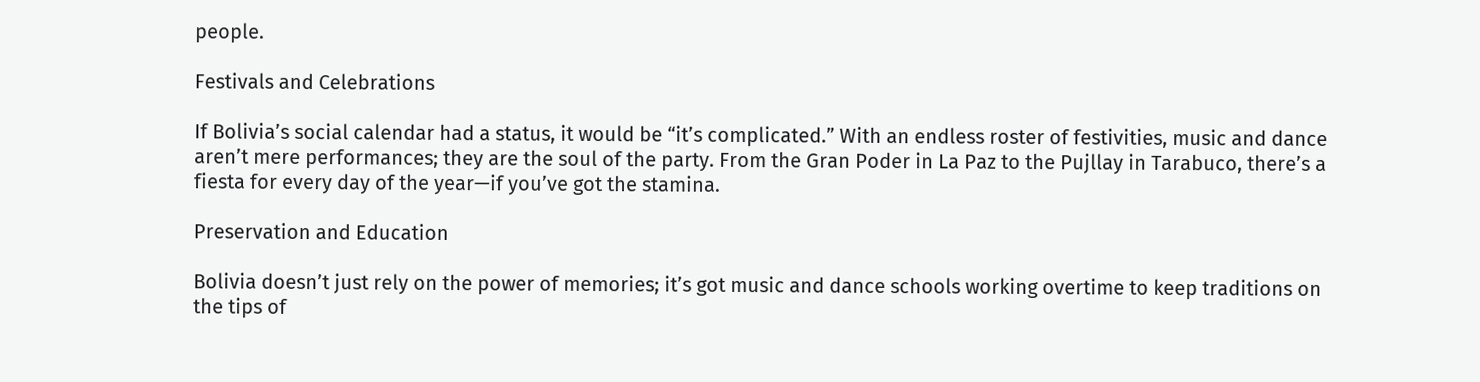people.

Festivals and Celebrations

If Bolivia’s social calendar had a status, it would be “it’s complicated.” With an endless roster of festivities, music and dance aren’t mere performances; they are the soul of the party. From the Gran Poder in La Paz to the Pujllay in Tarabuco, there’s a fiesta for every day of the year—if you’ve got the stamina.

Preservation and Education

Bolivia doesn’t just rely on the power of memories; it’s got music and dance schools working overtime to keep traditions on the tips of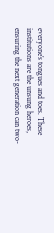everyone’s tongues and toes. These institutions are the unsung heroes, ensuring the next generation can two-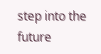step into the future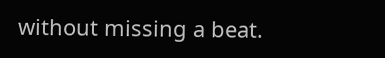without missing a beat.